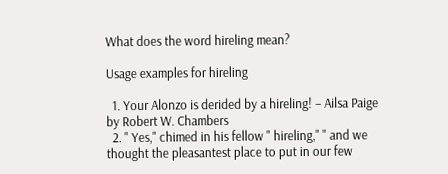What does the word hireling mean?

Usage examples for hireling

  1. Your Alonzo is derided by a hireling! – Ailsa Paige by Robert W. Chambers
  2. " Yes," chimed in his fellow " hireling," " and we thought the pleasantest place to put in our few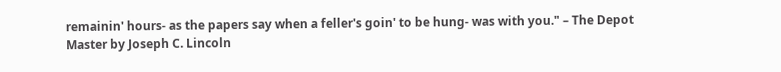remainin' hours- as the papers say when a feller's goin' to be hung- was with you." – The Depot Master by Joseph C. Lincoln